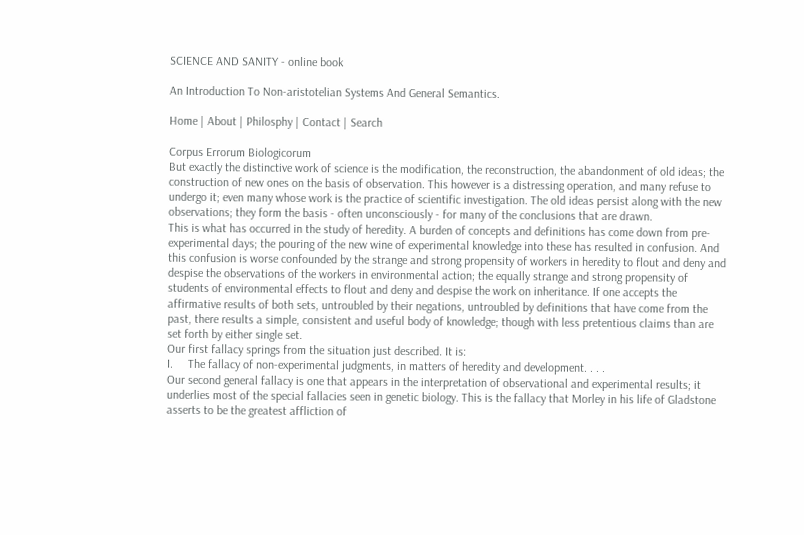SCIENCE AND SANITY - online book

An Introduction To Non-aristotelian Systems And General Semantics.

Home | About | Philosphy | Contact | Search

Corpus Errorum Biologicorum
But exactly the distinctive work of science is the modification, the reconstruction, the abandonment of old ideas; the construction of new ones on the basis of observation. This however is a distressing operation, and many refuse to undergo it; even many whose work is the practice of scientific investigation. The old ideas persist along with the new observations; they form the basis - often unconsciously - for many of the conclusions that are drawn.
This is what has occurred in the study of heredity. A burden of concepts and definitions has come down from pre-experimental days; the pouring of the new wine of experimental knowledge into these has resulted in confusion. And this confusion is worse confounded by the strange and strong propensity of workers in heredity to flout and deny and despise the observations of the workers in environmental action; the equally strange and strong propensity of students of environmental effects to flout and deny and despise the work on inheritance. If one accepts the affirmative results of both sets, untroubled by their negations, untroubled by definitions that have come from the past, there results a simple, consistent and useful body of knowledge; though with less pretentious claims than are set forth by either single set.
Our first fallacy springs from the situation just described. It is:
I.     The fallacy of non-experimental judgments, in matters of heredity and development. . . .
Our second general fallacy is one that appears in the interpretation of observational and experimental results; it underlies most of the special fallacies seen in genetic biology. This is the fallacy that Morley in his life of Gladstone asserts to be the greatest affliction of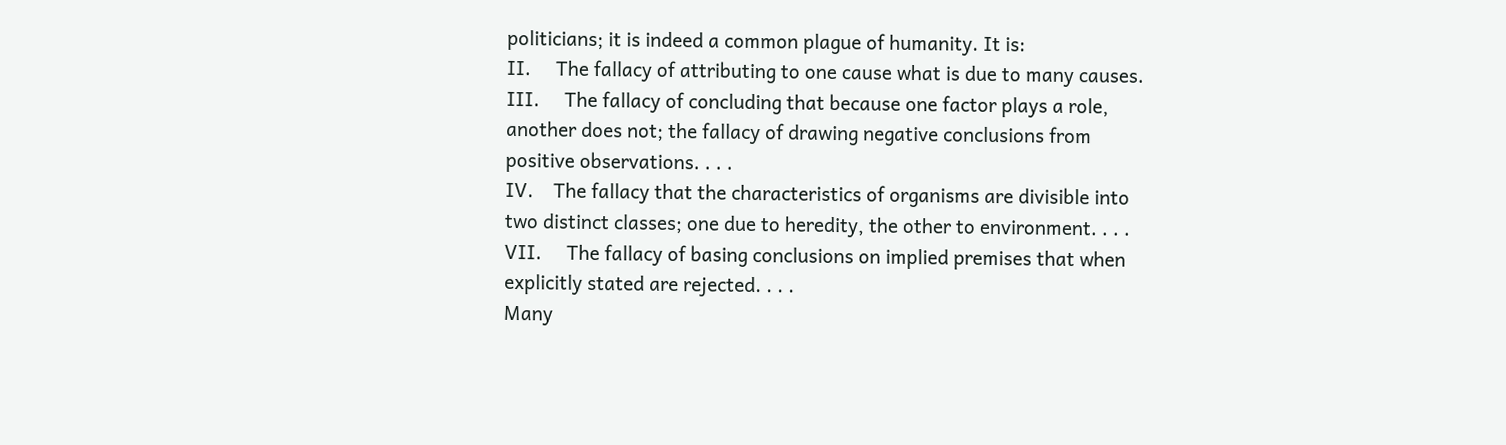politicians; it is indeed a common plague of humanity. It is:
II.     The fallacy of attributing to one cause what is due to many causes.
III.     The fallacy of concluding that because one factor plays a role, another does not; the fallacy of drawing negative conclusions from positive observations. . . .
IV.    The fallacy that the characteristics of organisms are divisible into two distinct classes; one due to heredity, the other to environment. . . .
VII.     The fallacy of basing conclusions on implied premises that when explicitly stated are rejected. . . .
Many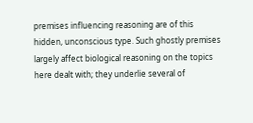premises influencing reasoning are of this hidden, unconscious type. Such ghostly premises largely affect biological reasoning on the topics here dealt with; they underlie several of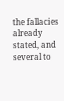the fallacies already stated, and several to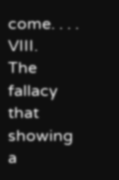come. . . .
VIII.     The fallacy that showing a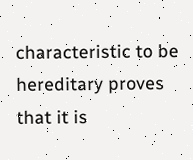characteristic to be hereditary proves that it is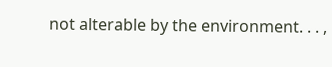not alterable by the environment. . . ,